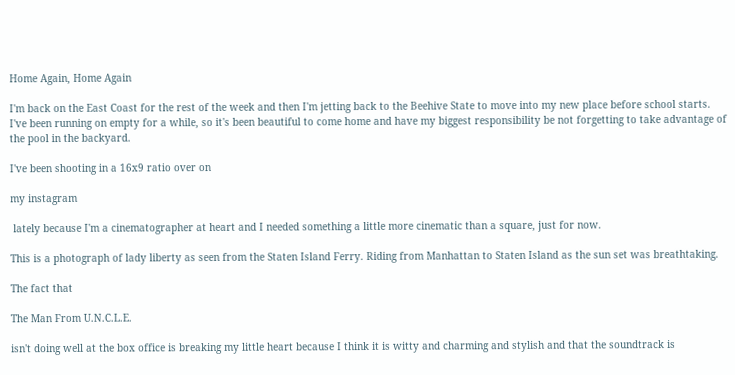Home Again, Home Again

I'm back on the East Coast for the rest of the week and then I'm jetting back to the Beehive State to move into my new place before school starts. I've been running on empty for a while, so it's been beautiful to come home and have my biggest responsibility be not forgetting to take advantage of the pool in the backyard.

I've been shooting in a 16x9 ratio over on

my instagram

 lately because I'm a cinematographer at heart and I needed something a little more cinematic than a square, just for now.

This is a photograph of lady liberty as seen from the Staten Island Ferry. Riding from Manhattan to Staten Island as the sun set was breathtaking.

The fact that

The Man From U.N.C.L.E.

isn't doing well at the box office is breaking my little heart because I think it is witty and charming and stylish and that the soundtrack is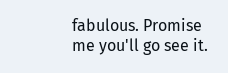fabulous. Promise me you'll go see it.